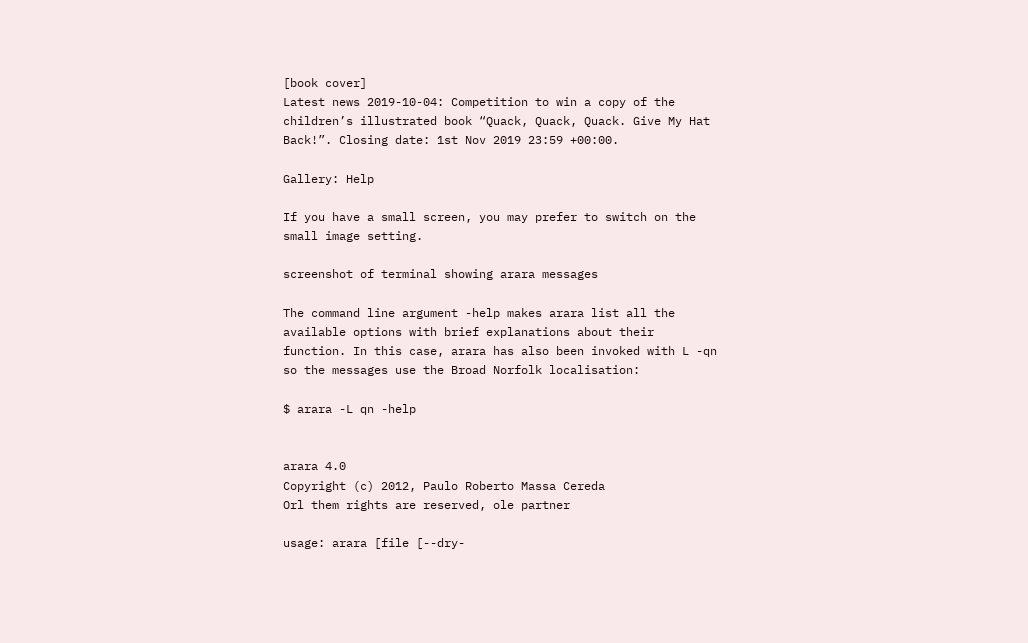[book cover]
Latest news 2019-10-04: Competition to win a copy of the children’s illustrated book “Quack, Quack, Quack. Give My Hat Back!”. Closing date: 1st Nov 2019 23:59 +00:00.

Gallery: Help

If you have a small screen, you may prefer to switch on the small image setting.

screenshot of terminal showing arara messages

The command line argument -help makes arara list all the available options with brief explanations about their function. In this case, arara has also been invoked with L -qn so the messages use the Broad Norfolk localisation:

$ arara -L qn -help


arara 4.0
Copyright (c) 2012, Paulo Roberto Massa Cereda
Orl them rights are reserved, ole partner

usage: arara [file [--dry-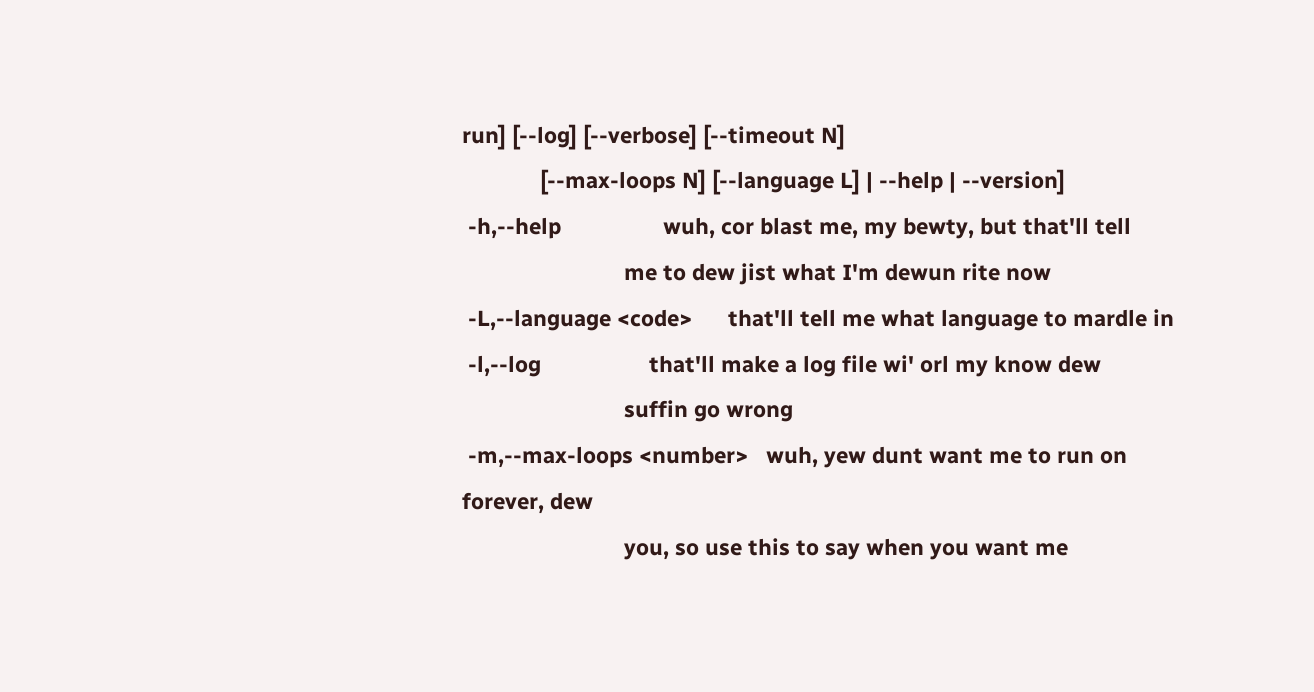run] [--log] [--verbose] [--timeout N]
             [--max-loops N] [--language L] | --help | --version]
 -h,--help                 wuh, cor blast me, my bewty, but that'll tell
                           me to dew jist what I'm dewun rite now
 -L,--language <code>      that'll tell me what language to mardle in
 -l,--log                  that'll make a log file wi' orl my know dew
                           suffin go wrong
 -m,--max-loops <number>   wuh, yew dunt want me to run on forever, dew
                           you, so use this to say when you want me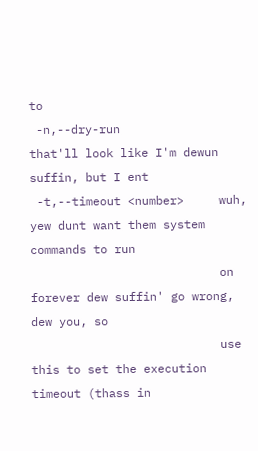to
 -n,--dry-run              that'll look like I'm dewun suffin, but I ent
 -t,--timeout <number>     wuh, yew dunt want them system commands to run
                           on forever dew suffin' go wrong, dew you, so
                           use this to set the execution timeout (thass in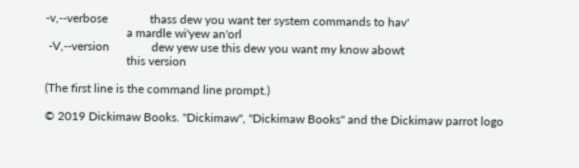-v,--verbose              thass dew you want ter system commands to hav'
                           a mardle wi'yew an'orl
 -V,--version              dew yew use this dew you want my know abowt
                           this version

(The first line is the command line prompt.)

© 2019 Dickimaw Books. "Dickimaw", "Dickimaw Books" and the Dickimaw parrot logo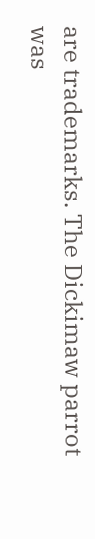are trademarks. The Dickimaw parrot was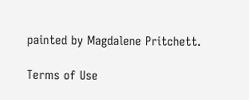painted by Magdalene Pritchett.

Terms of Use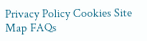Privacy Policy Cookies Site Map FAQs